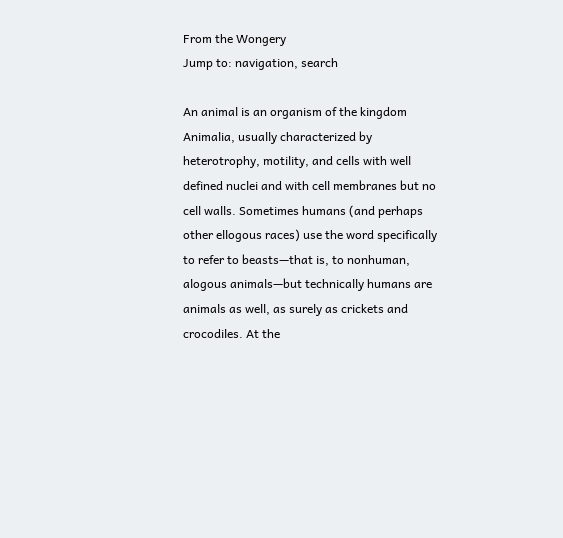From the Wongery
Jump to: navigation, search

An animal is an organism of the kingdom Animalia, usually characterized by heterotrophy, motility, and cells with well defined nuclei and with cell membranes but no cell walls. Sometimes humans (and perhaps other ellogous races) use the word specifically to refer to beasts—that is, to nonhuman, alogous animals—but technically humans are animals as well, as surely as crickets and crocodiles. At the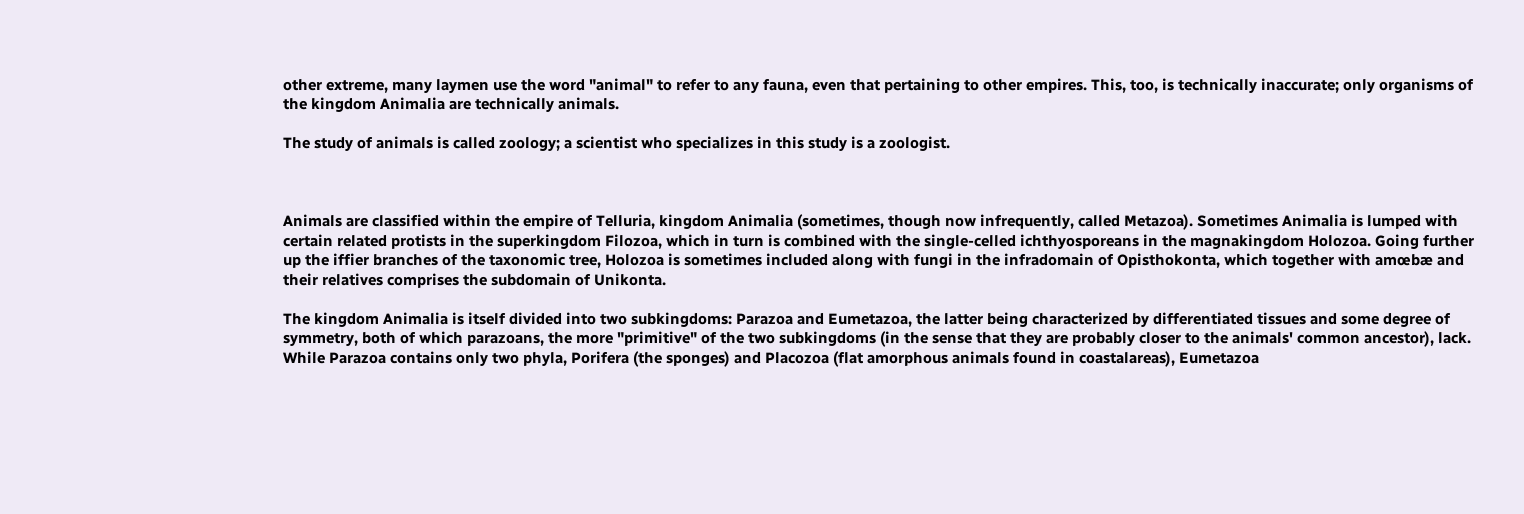other extreme, many laymen use the word "animal" to refer to any fauna, even that pertaining to other empires. This, too, is technically inaccurate; only organisms of the kingdom Animalia are technically animals.

The study of animals is called zoology; a scientist who specializes in this study is a zoologist.



Animals are classified within the empire of Telluria, kingdom Animalia (sometimes, though now infrequently, called Metazoa). Sometimes Animalia is lumped with certain related protists in the superkingdom Filozoa, which in turn is combined with the single-celled ichthyosporeans in the magnakingdom Holozoa. Going further up the iffier branches of the taxonomic tree, Holozoa is sometimes included along with fungi in the infradomain of Opisthokonta, which together with amœbæ and their relatives comprises the subdomain of Unikonta.

The kingdom Animalia is itself divided into two subkingdoms: Parazoa and Eumetazoa, the latter being characterized by differentiated tissues and some degree of symmetry, both of which parazoans, the more "primitive" of the two subkingdoms (in the sense that they are probably closer to the animals' common ancestor), lack. While Parazoa contains only two phyla, Porifera (the sponges) and Placozoa (flat amorphous animals found in coastalareas), Eumetazoa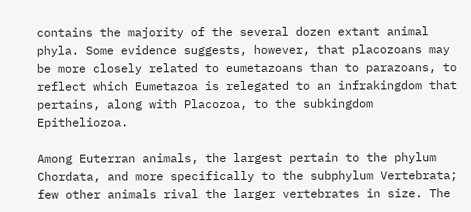contains the majority of the several dozen extant animal phyla. Some evidence suggests, however, that placozoans may be more closely related to eumetazoans than to parazoans, to reflect which Eumetazoa is relegated to an infrakingdom that pertains, along with Placozoa, to the subkingdom Epitheliozoa.

Among Euterran animals, the largest pertain to the phylum Chordata, and more specifically to the subphylum Vertebrata; few other animals rival the larger vertebrates in size. The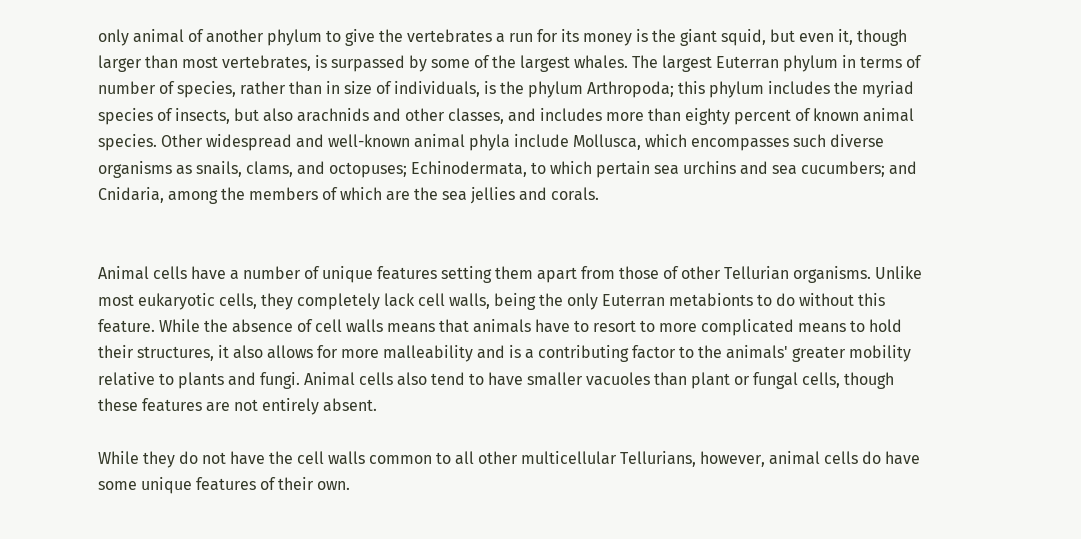only animal of another phylum to give the vertebrates a run for its money is the giant squid, but even it, though larger than most vertebrates, is surpassed by some of the largest whales. The largest Euterran phylum in terms of number of species, rather than in size of individuals, is the phylum Arthropoda; this phylum includes the myriad species of insects, but also arachnids and other classes, and includes more than eighty percent of known animal species. Other widespread and well-known animal phyla include Mollusca, which encompasses such diverse organisms as snails, clams, and octopuses; Echinodermata, to which pertain sea urchins and sea cucumbers; and Cnidaria, among the members of which are the sea jellies and corals.


Animal cells have a number of unique features setting them apart from those of other Tellurian organisms. Unlike most eukaryotic cells, they completely lack cell walls, being the only Euterran metabionts to do without this feature. While the absence of cell walls means that animals have to resort to more complicated means to hold their structures, it also allows for more malleability and is a contributing factor to the animals' greater mobility relative to plants and fungi. Animal cells also tend to have smaller vacuoles than plant or fungal cells, though these features are not entirely absent.

While they do not have the cell walls common to all other multicellular Tellurians, however, animal cells do have some unique features of their own.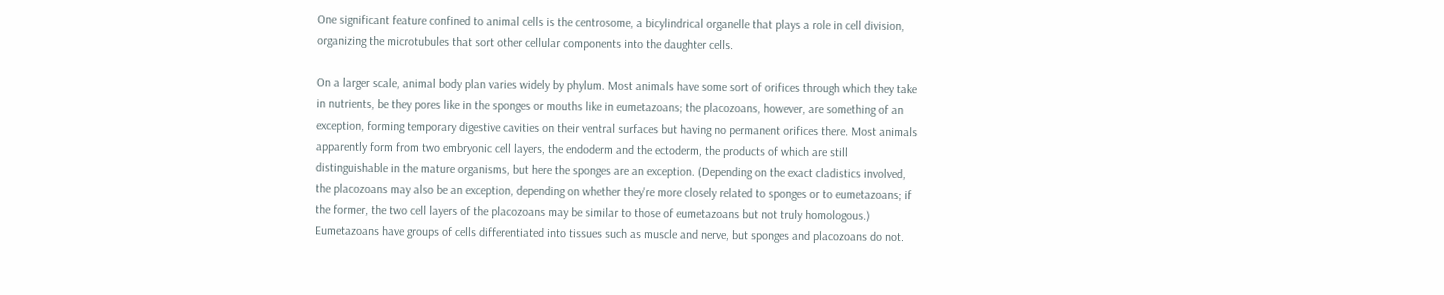One significant feature confined to animal cells is the centrosome, a bicylindrical organelle that plays a role in cell division, organizing the microtubules that sort other cellular components into the daughter cells.

On a larger scale, animal body plan varies widely by phylum. Most animals have some sort of orifices through which they take in nutrients, be they pores like in the sponges or mouths like in eumetazoans; the placozoans, however, are something of an exception, forming temporary digestive cavities on their ventral surfaces but having no permanent orifices there. Most animals apparently form from two embryonic cell layers, the endoderm and the ectoderm, the products of which are still distinguishable in the mature organisms, but here the sponges are an exception. (Depending on the exact cladistics involved, the placozoans may also be an exception, depending on whether they're more closely related to sponges or to eumetazoans; if the former, the two cell layers of the placozoans may be similar to those of eumetazoans but not truly homologous.) Eumetazoans have groups of cells differentiated into tissues such as muscle and nerve, but sponges and placozoans do not.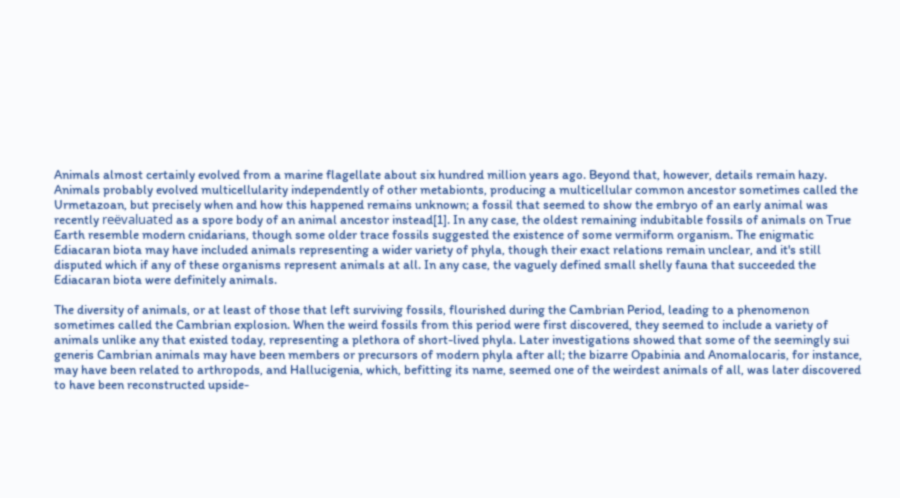Animals almost certainly evolved from a marine flagellate about six hundred million years ago. Beyond that, however, details remain hazy. Animals probably evolved multicellularity independently of other metabionts, producing a multicellular common ancestor sometimes called the Urmetazoan, but precisely when and how this happened remains unknown; a fossil that seemed to show the embryo of an early animal was recently reëvaluated as a spore body of an animal ancestor instead[1]. In any case, the oldest remaining indubitable fossils of animals on True Earth resemble modern cnidarians, though some older trace fossils suggested the existence of some vermiform organism. The enigmatic Ediacaran biota may have included animals representing a wider variety of phyla, though their exact relations remain unclear, and it's still disputed which if any of these organisms represent animals at all. In any case, the vaguely defined small shelly fauna that succeeded the Ediacaran biota were definitely animals.

The diversity of animals, or at least of those that left surviving fossils, flourished during the Cambrian Period, leading to a phenomenon sometimes called the Cambrian explosion. When the weird fossils from this period were first discovered, they seemed to include a variety of animals unlike any that existed today, representing a plethora of short-lived phyla. Later investigations showed that some of the seemingly sui generis Cambrian animals may have been members or precursors of modern phyla after all; the bizarre Opabinia and Anomalocaris, for instance, may have been related to arthropods, and Hallucigenia, which, befitting its name, seemed one of the weirdest animals of all, was later discovered to have been reconstructed upside-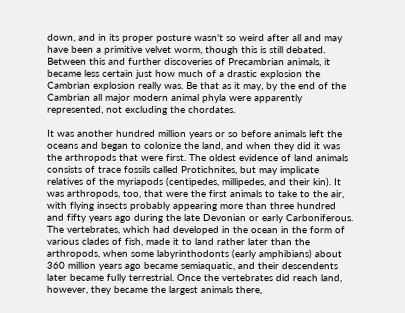down, and in its proper posture wasn't so weird after all and may have been a primitive velvet worm, though this is still debated. Between this and further discoveries of Precambrian animals, it became less certain just how much of a drastic explosion the Cambrian explosion really was. Be that as it may, by the end of the Cambrian all major modern animal phyla were apparently represented, not excluding the chordates.

It was another hundred million years or so before animals left the oceans and began to colonize the land, and when they did it was the arthropods that were first. The oldest evidence of land animals consists of trace fossils called Protichnites, but may implicate relatives of the myriapods (centipedes, millipedes, and their kin). It was arthropods, too, that were the first animals to take to the air, with flying insects probably appearing more than three hundred and fifty years ago during the late Devonian or early Carboniferous. The vertebrates, which had developed in the ocean in the form of various clades of fish, made it to land rather later than the arthropods, when some labyrinthodonts (early amphibians) about 360 million years ago became semiaquatic, and their descendents later became fully terrestrial. Once the vertebrates did reach land, however, they became the largest animals there,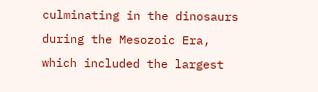culminating in the dinosaurs during the Mesozoic Era, which included the largest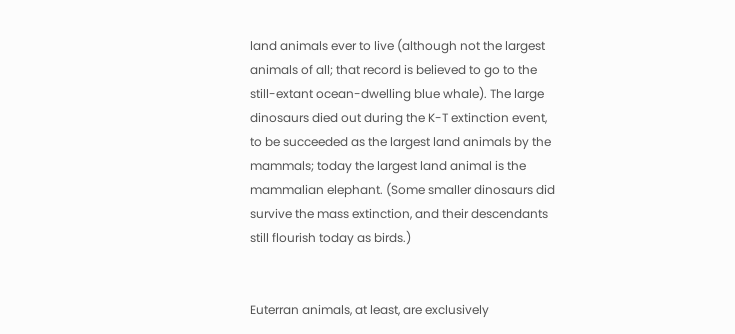land animals ever to live (although not the largest animals of all; that record is believed to go to the still-extant ocean-dwelling blue whale). The large dinosaurs died out during the K-T extinction event, to be succeeded as the largest land animals by the mammals; today the largest land animal is the mammalian elephant. (Some smaller dinosaurs did survive the mass extinction, and their descendants still flourish today as birds.)


Euterran animals, at least, are exclusively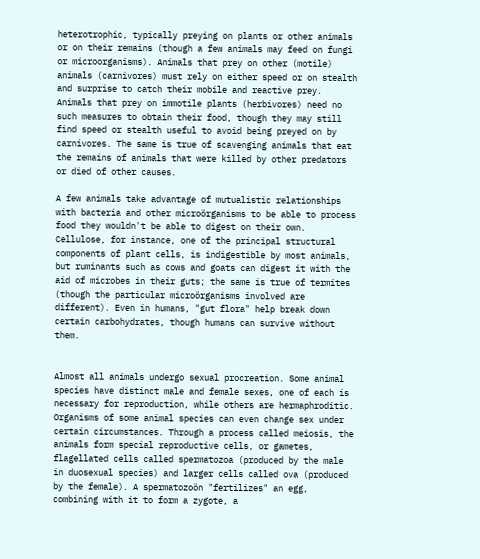heterotrophic, typically preying on plants or other animals or on their remains (though a few animals may feed on fungi or microorganisms). Animals that prey on other (motile) animals (carnivores) must rely on either speed or on stealth and surprise to catch their mobile and reactive prey. Animals that prey on immotile plants (herbivores) need no such measures to obtain their food, though they may still find speed or stealth useful to avoid being preyed on by carnivores. The same is true of scavenging animals that eat the remains of animals that were killed by other predators or died of other causes.

A few animals take advantage of mutualistic relationships with bacteria and other microörganisms to be able to process food they wouldn't be able to digest on their own. Cellulose, for instance, one of the principal structural components of plant cells, is indigestible by most animals, but ruminants such as cows and goats can digest it with the aid of microbes in their guts; the same is true of termites (though the particular microörganisms involved are different). Even in humans, "gut flora" help break down certain carbohydrates, though humans can survive without them.


Almost all animals undergo sexual procreation. Some animal species have distinct male and female sexes, one of each is necessary for reproduction, while others are hermaphroditic. Organisms of some animal species can even change sex under certain circumstances. Through a process called meiosis, the animals form special reproductive cells, or gametes, flagellated cells called spermatozoa (produced by the male in duosexual species) and larger cells called ova (produced by the female). A spermatozoön "fertilizes" an egg, combining with it to form a zygote, a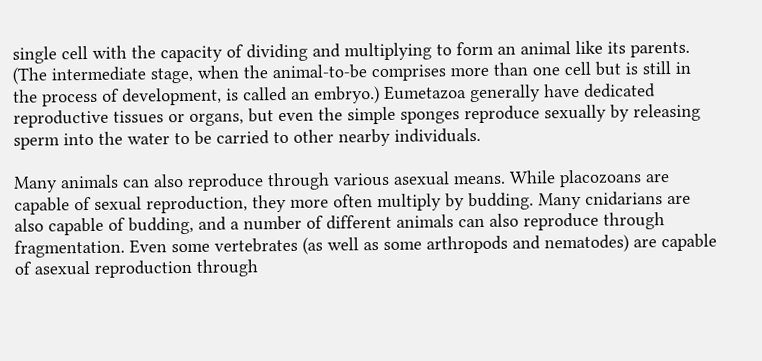single cell with the capacity of dividing and multiplying to form an animal like its parents. (The intermediate stage, when the animal-to-be comprises more than one cell but is still in the process of development, is called an embryo.) Eumetazoa generally have dedicated reproductive tissues or organs, but even the simple sponges reproduce sexually by releasing sperm into the water to be carried to other nearby individuals.

Many animals can also reproduce through various asexual means. While placozoans are capable of sexual reproduction, they more often multiply by budding. Many cnidarians are also capable of budding, and a number of different animals can also reproduce through fragmentation. Even some vertebrates (as well as some arthropods and nematodes) are capable of asexual reproduction through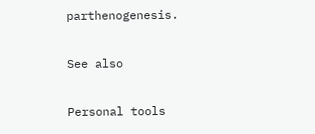parthenogenesis.

See also

Personal tools